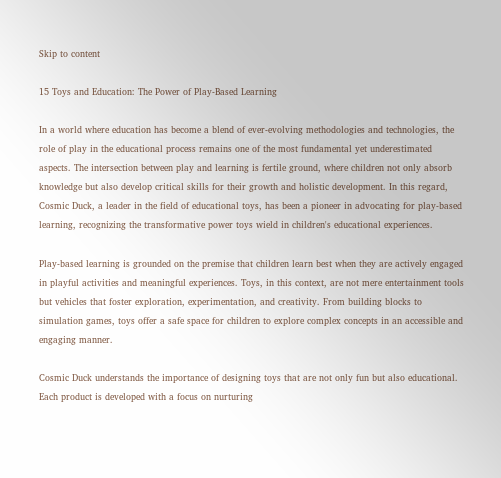Skip to content

15 Toys and Education: The Power of Play-Based Learning

In a world where education has become a blend of ever-evolving methodologies and technologies, the role of play in the educational process remains one of the most fundamental yet underestimated aspects. The intersection between play and learning is fertile ground, where children not only absorb knowledge but also develop critical skills for their growth and holistic development. In this regard, Cosmic Duck, a leader in the field of educational toys, has been a pioneer in advocating for play-based learning, recognizing the transformative power toys wield in children's educational experiences.

Play-based learning is grounded on the premise that children learn best when they are actively engaged in playful activities and meaningful experiences. Toys, in this context, are not mere entertainment tools but vehicles that foster exploration, experimentation, and creativity. From building blocks to simulation games, toys offer a safe space for children to explore complex concepts in an accessible and engaging manner.

Cosmic Duck understands the importance of designing toys that are not only fun but also educational. Each product is developed with a focus on nurturing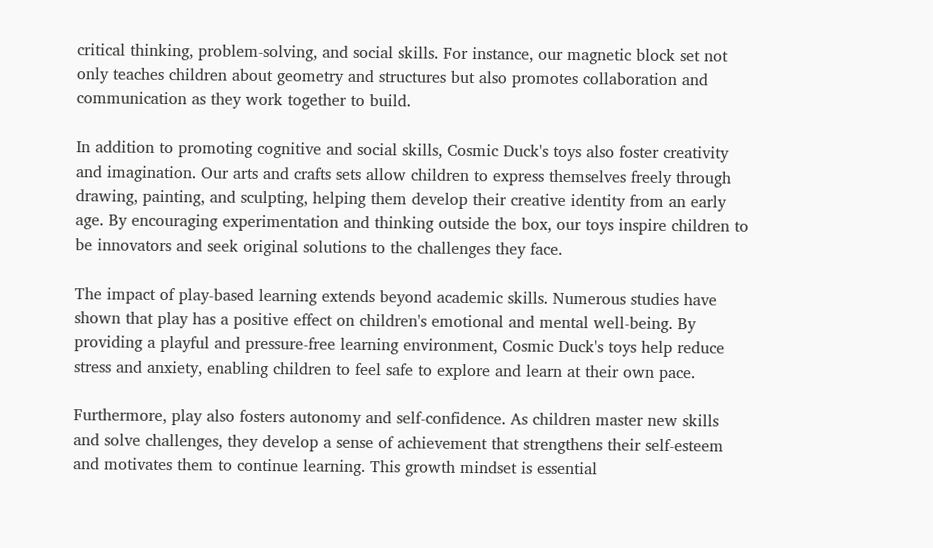critical thinking, problem-solving, and social skills. For instance, our magnetic block set not only teaches children about geometry and structures but also promotes collaboration and communication as they work together to build.

In addition to promoting cognitive and social skills, Cosmic Duck's toys also foster creativity and imagination. Our arts and crafts sets allow children to express themselves freely through drawing, painting, and sculpting, helping them develop their creative identity from an early age. By encouraging experimentation and thinking outside the box, our toys inspire children to be innovators and seek original solutions to the challenges they face.

The impact of play-based learning extends beyond academic skills. Numerous studies have shown that play has a positive effect on children's emotional and mental well-being. By providing a playful and pressure-free learning environment, Cosmic Duck's toys help reduce stress and anxiety, enabling children to feel safe to explore and learn at their own pace.

Furthermore, play also fosters autonomy and self-confidence. As children master new skills and solve challenges, they develop a sense of achievement that strengthens their self-esteem and motivates them to continue learning. This growth mindset is essential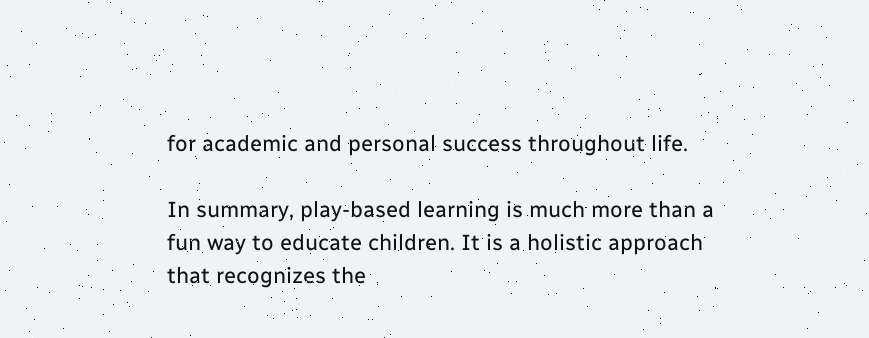for academic and personal success throughout life.

In summary, play-based learning is much more than a fun way to educate children. It is a holistic approach that recognizes the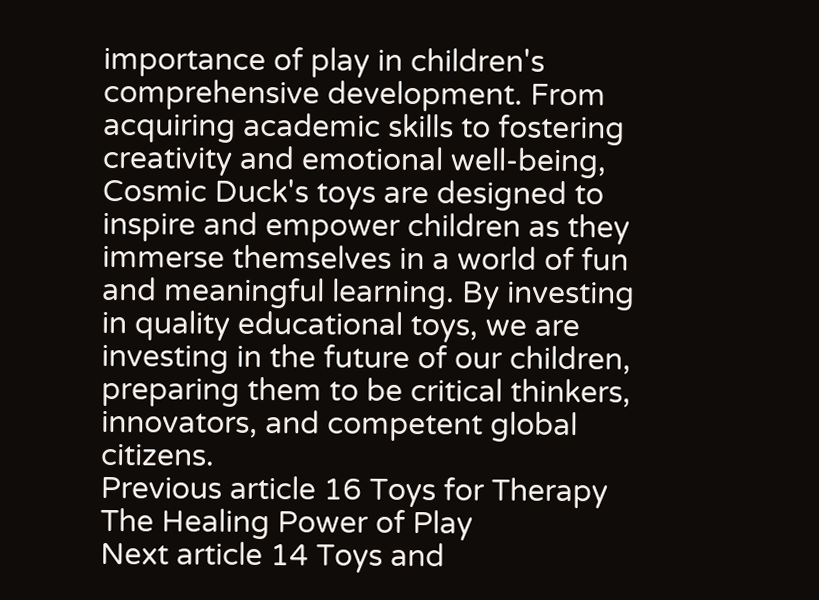importance of play in children's comprehensive development. From acquiring academic skills to fostering creativity and emotional well-being, Cosmic Duck's toys are designed to inspire and empower children as they immerse themselves in a world of fun and meaningful learning. By investing in quality educational toys, we are investing in the future of our children, preparing them to be critical thinkers, innovators, and competent global citizens.
Previous article 16 Toys for Therapy The Healing Power of Play
Next article 14 Toys and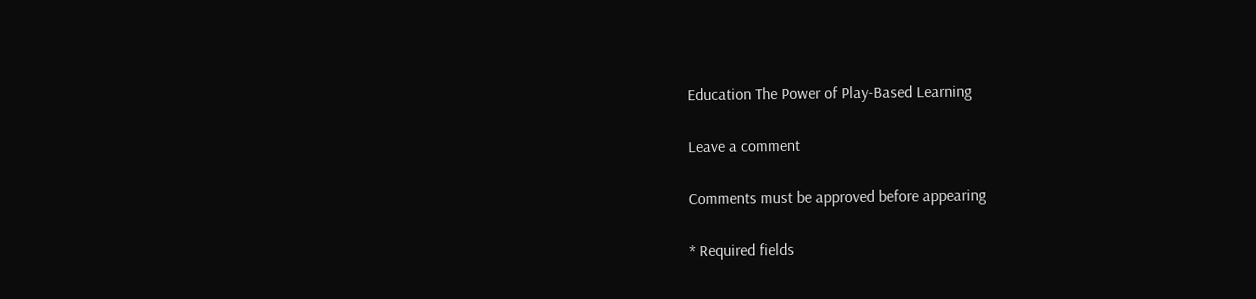Education The Power of Play-Based Learning

Leave a comment

Comments must be approved before appearing

* Required fields